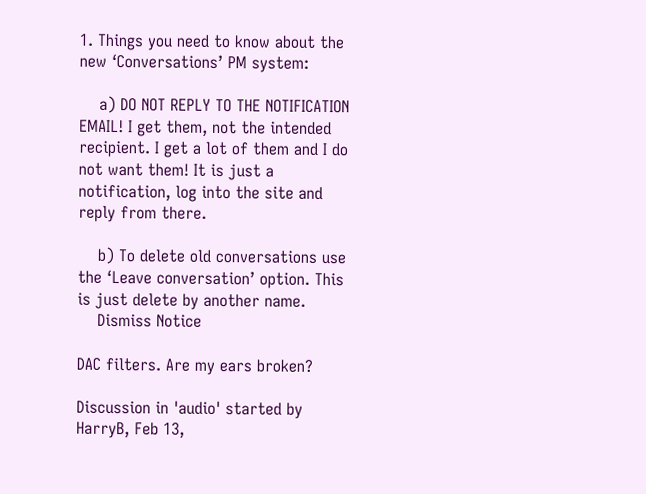1. Things you need to know about the new ‘Conversations’ PM system:

    a) DO NOT REPLY TO THE NOTIFICATION EMAIL! I get them, not the intended recipient. I get a lot of them and I do not want them! It is just a notification, log into the site and reply from there.

    b) To delete old conversations use the ‘Leave conversation’ option. This is just delete by another name.
    Dismiss Notice

DAC filters. Are my ears broken?

Discussion in 'audio' started by HarryB, Feb 13,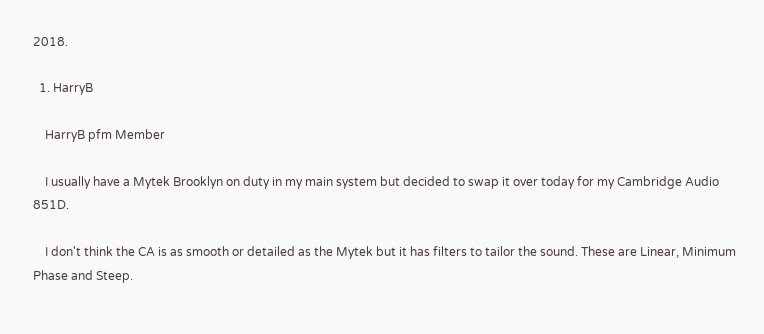2018.

  1. HarryB

    HarryB pfm Member

    I usually have a Mytek Brooklyn on duty in my main system but decided to swap it over today for my Cambridge Audio 851D.

    I don't think the CA is as smooth or detailed as the Mytek but it has filters to tailor the sound. These are Linear, Minimum Phase and Steep.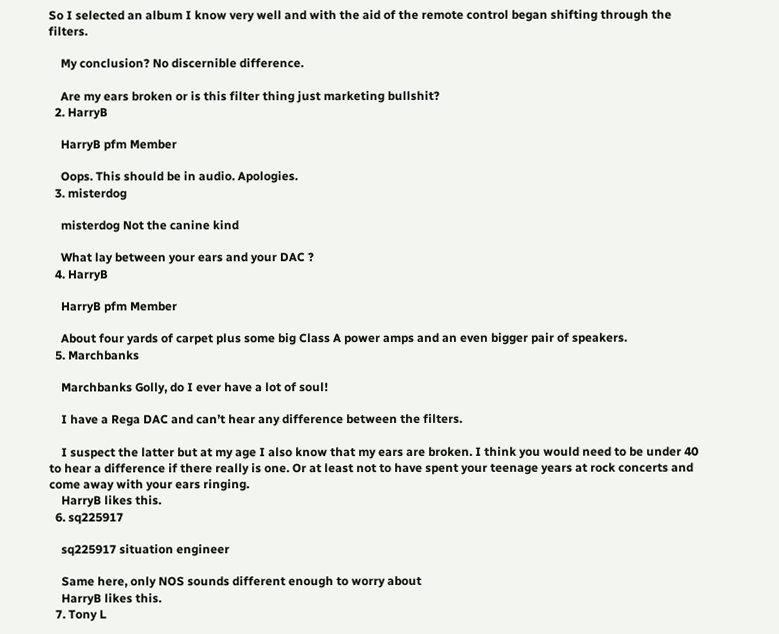So I selected an album I know very well and with the aid of the remote control began shifting through the filters.

    My conclusion? No discernible difference.

    Are my ears broken or is this filter thing just marketing bullshit?
  2. HarryB

    HarryB pfm Member

    Oops. This should be in audio. Apologies.
  3. misterdog

    misterdog Not the canine kind

    What lay between your ears and your DAC ?
  4. HarryB

    HarryB pfm Member

    About four yards of carpet plus some big Class A power amps and an even bigger pair of speakers.
  5. Marchbanks

    Marchbanks Golly, do I ever have a lot of soul!

    I have a Rega DAC and can’t hear any difference between the filters.

    I suspect the latter but at my age I also know that my ears are broken. I think you would need to be under 40 to hear a difference if there really is one. Or at least not to have spent your teenage years at rock concerts and come away with your ears ringing.
    HarryB likes this.
  6. sq225917

    sq225917 situation engineer

    Same here, only NOS sounds different enough to worry about
    HarryB likes this.
  7. Tony L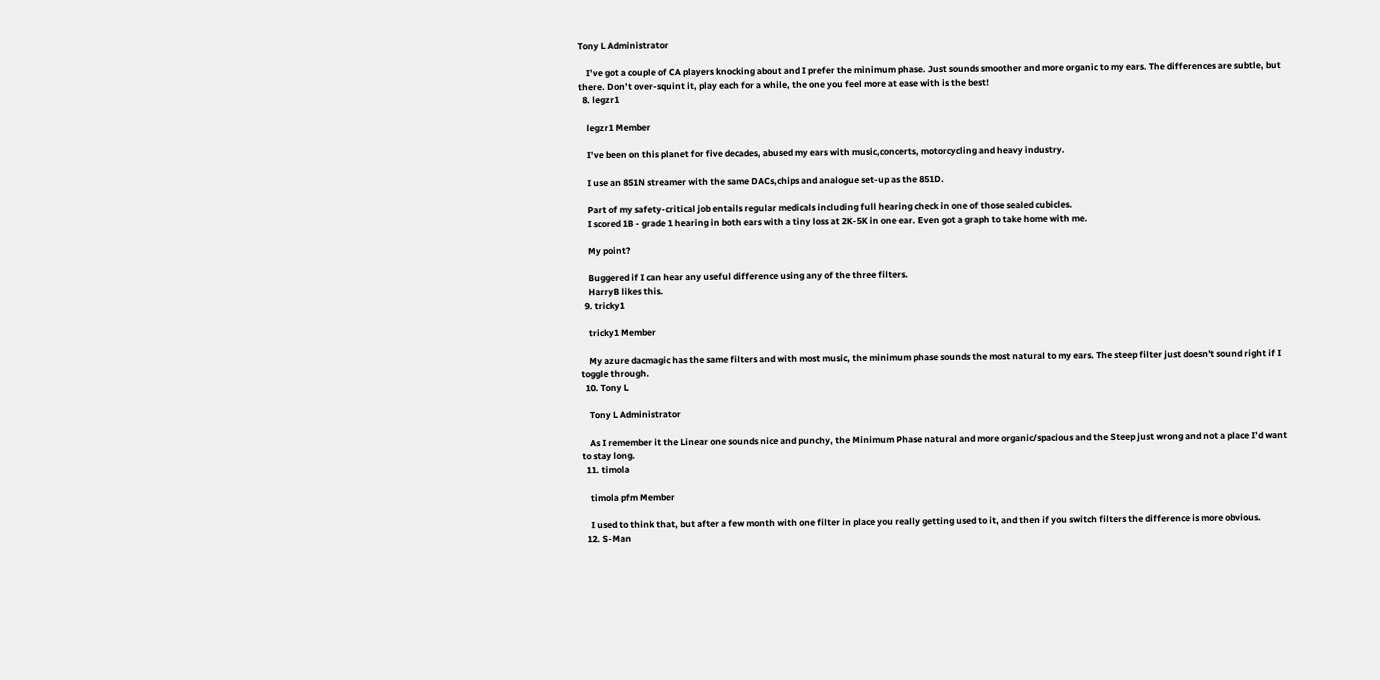Tony L Administrator

    I’ve got a couple of CA players knocking about and I prefer the minimum phase. Just sounds smoother and more organic to my ears. The differences are subtle, but there. Don’t over-squint it, play each for a while, the one you feel more at ease with is the best!
  8. legzr1

    legzr1 Member

    I’ve been on this planet for five decades, abused my ears with music,concerts, motorcycling and heavy industry.

    I use an 851N streamer with the same DACs,chips and analogue set-up as the 851D.

    Part of my safety-critical job entails regular medicals including full hearing check in one of those sealed cubicles.
    I scored 1B - grade 1 hearing in both ears with a tiny loss at 2K-5K in one ear. Even got a graph to take home with me.

    My point?

    Buggered if I can hear any useful difference using any of the three filters.
    HarryB likes this.
  9. tricky1

    tricky1 Member

    My azure dacmagic has the same filters and with most music, the minimum phase sounds the most natural to my ears. The steep filter just doesn't sound right if I toggle through.
  10. Tony L

    Tony L Administrator

    As I remember it the Linear one sounds nice and punchy, the Minimum Phase natural and more organic/spacious and the Steep just wrong and not a place I’d want to stay long.
  11. timola

    timola pfm Member

    I used to think that, but after a few month with one filter in place you really getting used to it, and then if you switch filters the difference is more obvious.
  12. S-Man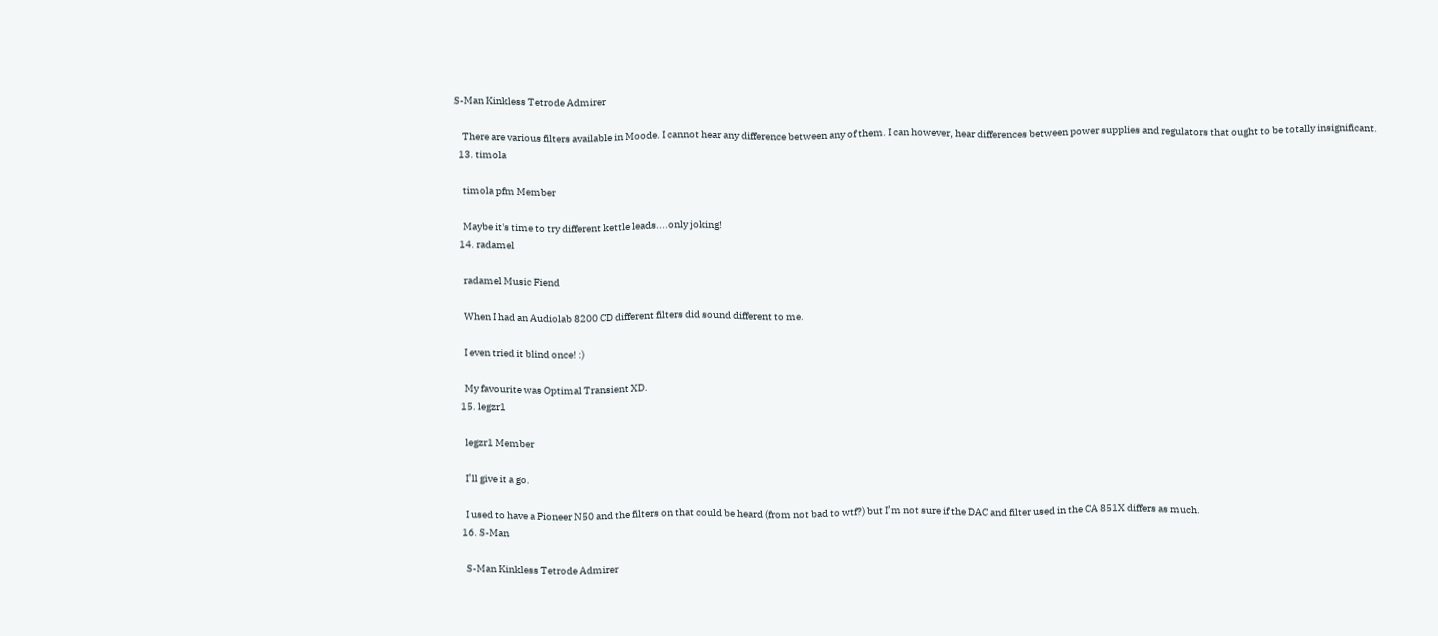S-Man Kinkless Tetrode Admirer

    There are various filters available in Moode. I cannot hear any difference between any of them. I can however, hear differences between power supplies and regulators that ought to be totally insignificant.
  13. timola

    timola pfm Member

    Maybe it's time to try different kettle leads....only joking!
  14. radamel

    radamel Music Fiend

    When I had an Audiolab 8200 CD different filters did sound different to me.

    I even tried it blind once! :)

    My favourite was Optimal Transient XD.
  15. legzr1

    legzr1 Member

    I’ll give it a go.

    I used to have a Pioneer N50 and the filters on that could be heard (from not bad to wtf?) but I’m not sure if the DAC and filter used in the CA 851X differs as much.
  16. S-Man

    S-Man Kinkless Tetrode Admirer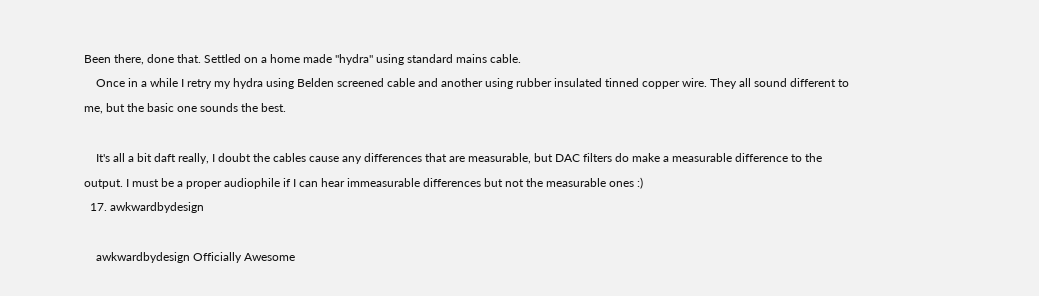Been there, done that. Settled on a home made "hydra" using standard mains cable.
    Once in a while I retry my hydra using Belden screened cable and another using rubber insulated tinned copper wire. They all sound different to me, but the basic one sounds the best.

    It's all a bit daft really, I doubt the cables cause any differences that are measurable, but DAC filters do make a measurable difference to the output. I must be a proper audiophile if I can hear immeasurable differences but not the measurable ones :)
  17. awkwardbydesign

    awkwardbydesign Officially Awesome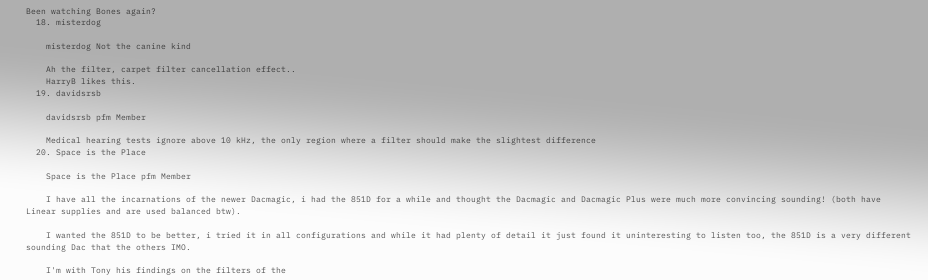Been watching Bones again?
  18. misterdog

    misterdog Not the canine kind

    Ah the filter, carpet filter cancellation effect..
    HarryB likes this.
  19. davidsrsb

    davidsrsb pfm Member

    Medical hearing tests ignore above 10 kHz, the only region where a filter should make the slightest difference
  20. Space is the Place

    Space is the Place pfm Member

    I have all the incarnations of the newer Dacmagic, i had the 851D for a while and thought the Dacmagic and Dacmagic Plus were much more convincing sounding! (both have Linear supplies and are used balanced btw).

    I wanted the 851D to be better, i tried it in all configurations and while it had plenty of detail it just found it uninteresting to listen too, the 851D is a very different sounding Dac that the others IMO.

    I'm with Tony his findings on the filters of the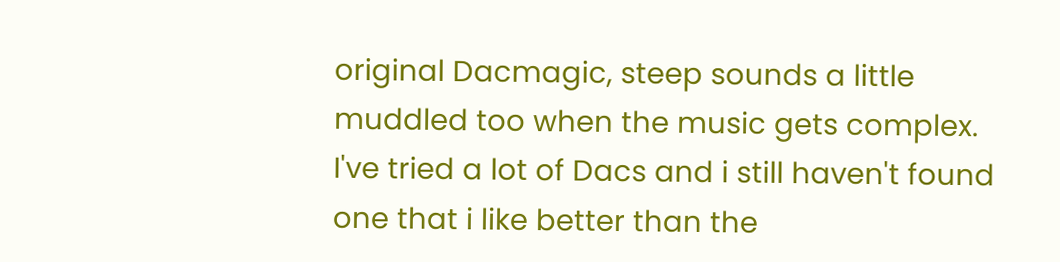original Dacmagic, steep sounds a little muddled too when the music gets complex. I've tried a lot of Dacs and i still haven't found one that i like better than the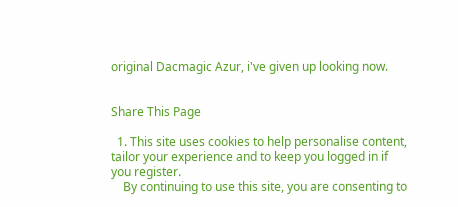original Dacmagic Azur, i've given up looking now.


Share This Page

  1. This site uses cookies to help personalise content, tailor your experience and to keep you logged in if you register.
    By continuing to use this site, you are consenting to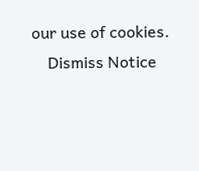our use of cookies.
    Dismiss Notice